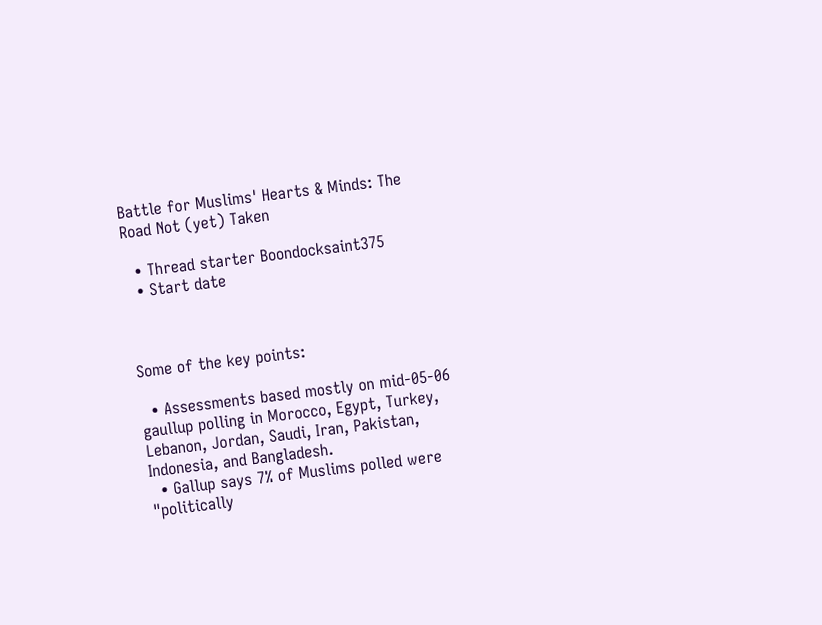Battle for Muslims' Hearts & Minds: The Road Not (yet) Taken

  • Thread starter Boondocksaint375
  • Start date



Some of the key points:

  • Assessments based mostly on mid-05-06 gaullup polling in Morocco, Egypt, Turkey, Lebanon, Jordan, Saudi, Iran, Pakistan, Indonesia, and Bangladesh.
  • Gallup says 7% of Muslims polled were "politically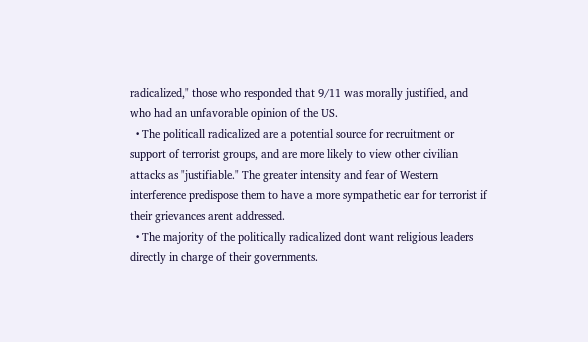radicalized," those who responded that 9/11 was morally justified, and who had an unfavorable opinion of the US.
  • The politicall radicalized are a potential source for recruitment or support of terrorist groups, and are more likely to view other civilian attacks as "justifiable." The greater intensity and fear of Western interference predispose them to have a more sympathetic ear for terrorist if their grievances arent addressed.
  • The majority of the politically radicalized dont want religious leaders directly in charge of their governments.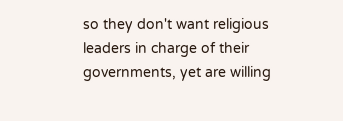so they don't want religious leaders in charge of their governments, yet are willing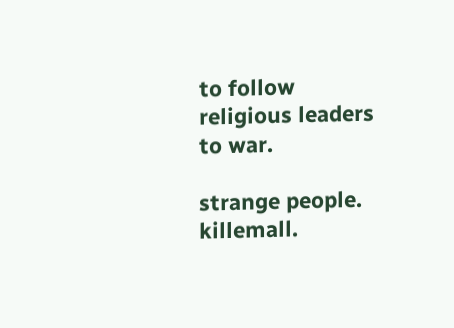to follow religious leaders to war.

strange people. killemall.